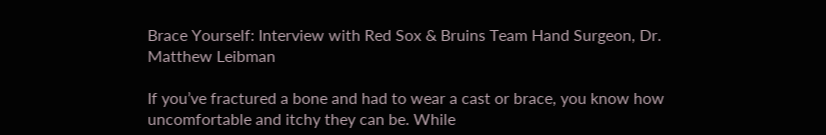Brace Yourself: Interview with Red Sox & Bruins Team Hand Surgeon, Dr. Matthew Leibman

If you’ve fractured a bone and had to wear a cast or brace, you know how uncomfortable and itchy they can be. While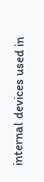internal devices used in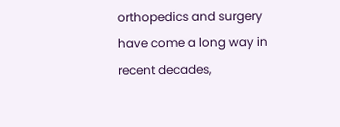orthopedics and surgery have come a long way in recent decades,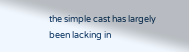the simple cast has largely been lacking in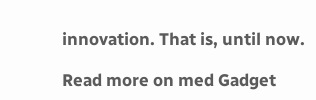innovation. That is, until now.

Read more on med Gadget